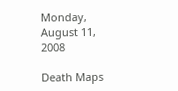Monday, August 11, 2008

Death Maps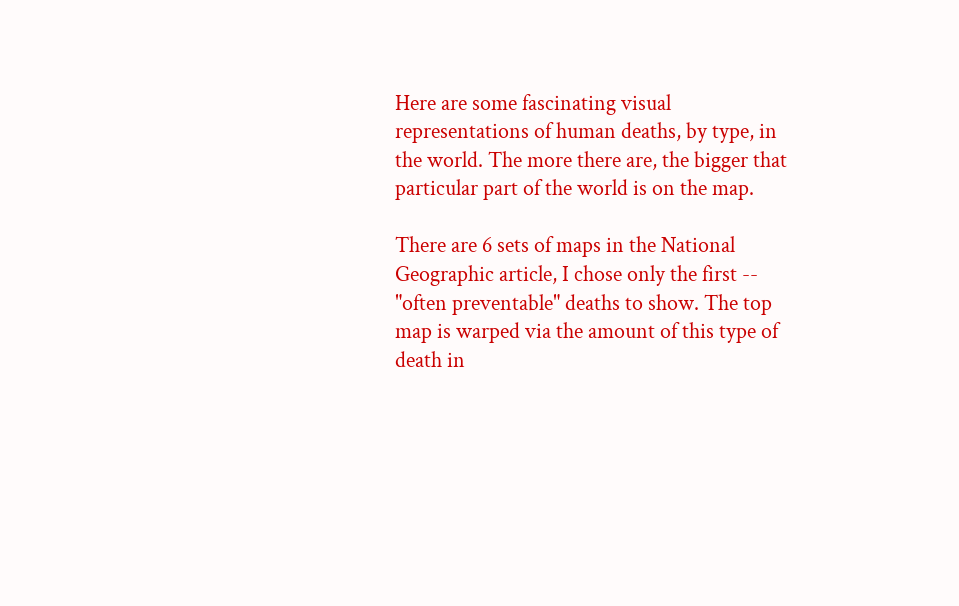Here are some fascinating visual representations of human deaths, by type, in the world. The more there are, the bigger that particular part of the world is on the map.

There are 6 sets of maps in the National Geographic article, I chose only the first -- "often preventable" deaths to show. The top map is warped via the amount of this type of death in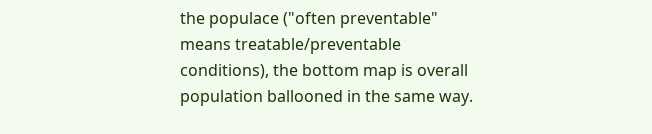the populace ("often preventable" means treatable/preventable conditions), the bottom map is overall population ballooned in the same way.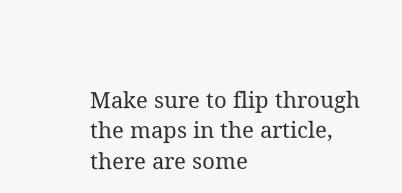Make sure to flip through the maps in the article, there are some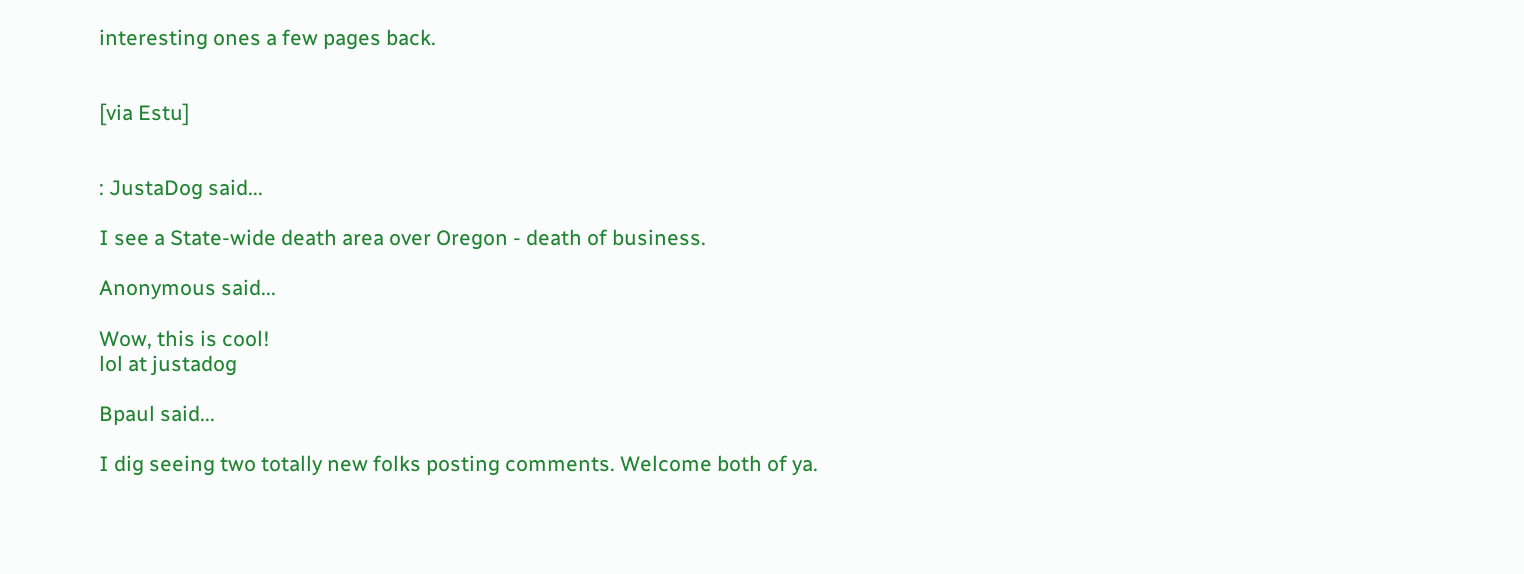interesting ones a few pages back.


[via Estu]


: JustaDog said...

I see a State-wide death area over Oregon - death of business.

Anonymous said...

Wow, this is cool!
lol at justadog

Bpaul said...

I dig seeing two totally new folks posting comments. Welcome both of ya.